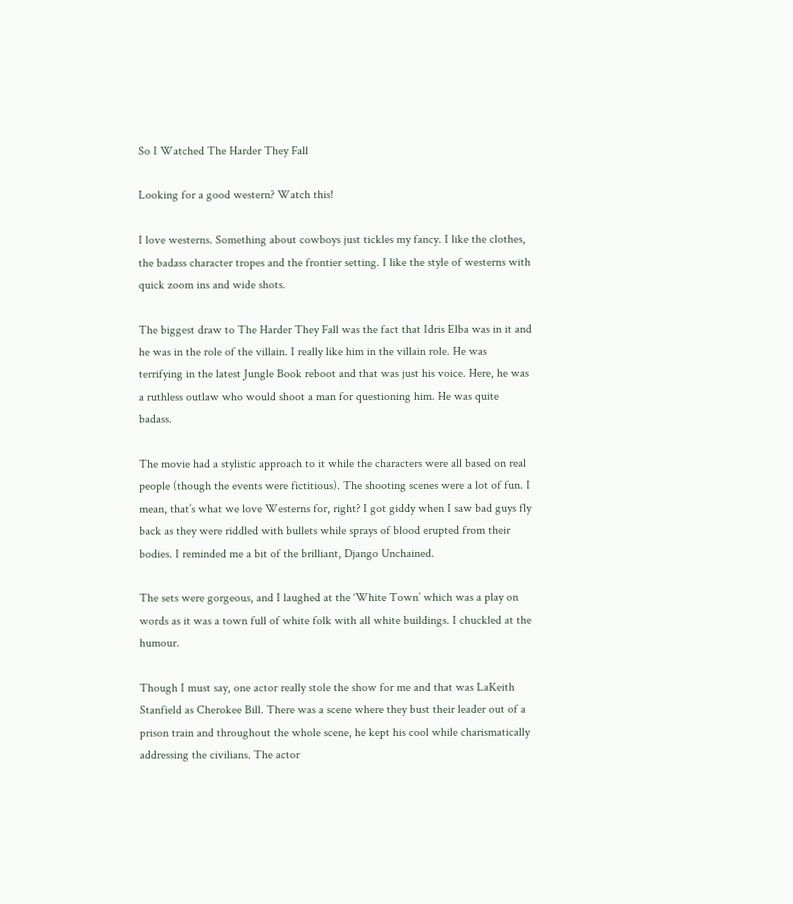So I Watched The Harder They Fall

Looking for a good western? Watch this!

I love westerns. Something about cowboys just tickles my fancy. I like the clothes, the badass character tropes and the frontier setting. I like the style of westerns with quick zoom ins and wide shots.

The biggest draw to The Harder They Fall was the fact that Idris Elba was in it and he was in the role of the villain. I really like him in the villain role. He was terrifying in the latest Jungle Book reboot and that was just his voice. Here, he was a ruthless outlaw who would shoot a man for questioning him. He was quite badass.

The movie had a stylistic approach to it while the characters were all based on real people (though the events were fictitious). The shooting scenes were a lot of fun. I mean, that’s what we love Westerns for, right? I got giddy when I saw bad guys fly back as they were riddled with bullets while sprays of blood erupted from their bodies. I reminded me a bit of the brilliant, Django Unchained.

The sets were gorgeous, and I laughed at the ‘White Town’ which was a play on words as it was a town full of white folk with all white buildings. I chuckled at the humour.

Though I must say, one actor really stole the show for me and that was LaKeith Stanfield as Cherokee Bill. There was a scene where they bust their leader out of a prison train and throughout the whole scene, he kept his cool while charismatically addressing the civilians. The actor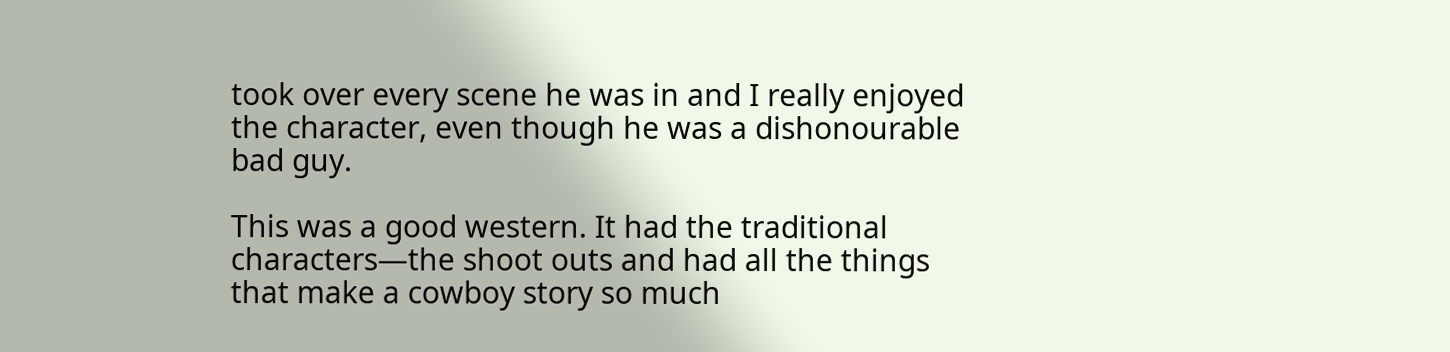took over every scene he was in and I really enjoyed the character, even though he was a dishonourable bad guy.

This was a good western. It had the traditional characters—the shoot outs and had all the things that make a cowboy story so much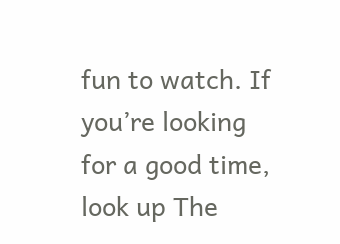fun to watch. If you’re looking for a good time, look up The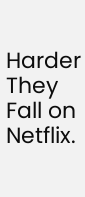Harder They Fall on Netflix.